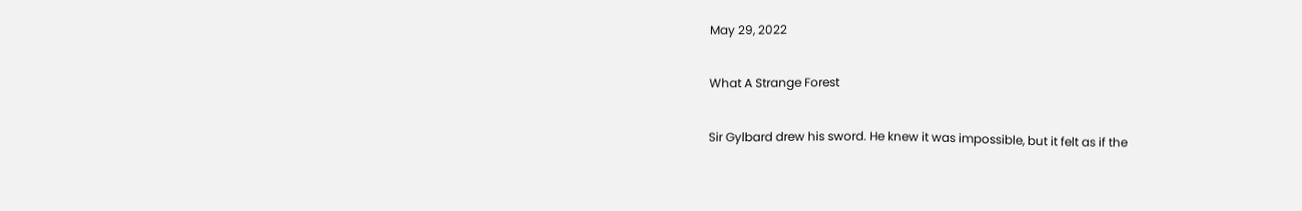May 29, 2022

What A Strange Forest

Sir Gylbard drew his sword. He knew it was impossible, but it felt as if the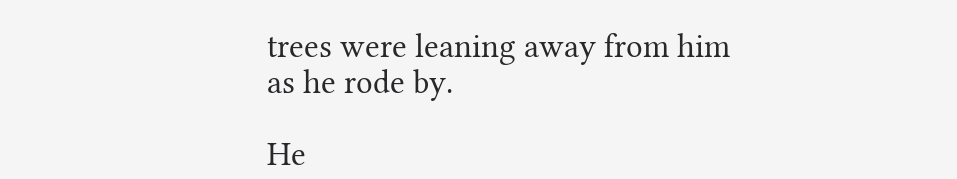trees were leaning away from him as he rode by.

He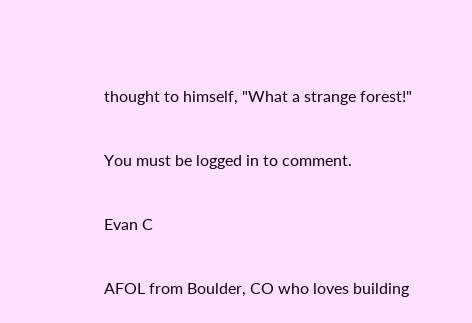thought to himself, "What a strange forest!"

You must be logged in to comment.

Evan C

AFOL from Boulder, CO who loves building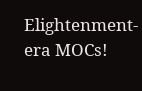Elightenment-era MOCs!